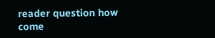reader question how come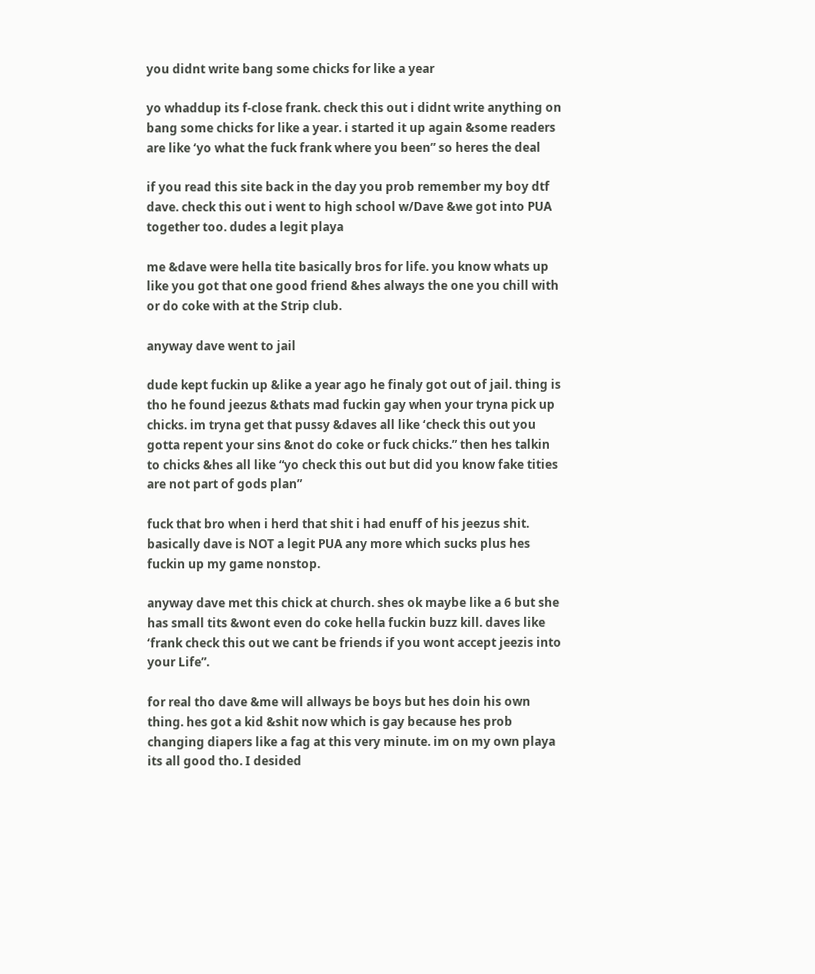you didnt write bang some chicks for like a year

yo whaddup its f-close frank. check this out i didnt write anything on bang some chicks for like a year. i started it up again &some readers are like ‘yo what the fuck frank where you been” so heres the deal

if you read this site back in the day you prob remember my boy dtf dave. check this out i went to high school w/Dave &we got into PUA together too. dudes a legit playa

me &dave were hella tite basically bros for life. you know whats up like you got that one good friend &hes always the one you chill with or do coke with at the Strip club.

anyway dave went to jail

dude kept fuckin up &like a year ago he finaly got out of jail. thing is tho he found jeezus &thats mad fuckin gay when your tryna pick up chicks. im tryna get that pussy &daves all like ‘check this out you gotta repent your sins &not do coke or fuck chicks.” then hes talkin to chicks &hes all like “yo check this out but did you know fake tities are not part of gods plan”

fuck that bro when i herd that shit i had enuff of his jeezus shit. basically dave is NOT a legit PUA any more which sucks plus hes fuckin up my game nonstop.

anyway dave met this chick at church. shes ok maybe like a 6 but she has small tits &wont even do coke hella fuckin buzz kill. daves like ‘frank check this out we cant be friends if you wont accept jeezis into your Life”.

for real tho dave &me will allways be boys but hes doin his own thing. hes got a kid &shit now which is gay because hes prob changing diapers like a fag at this very minute. im on my own playa its all good tho. I desided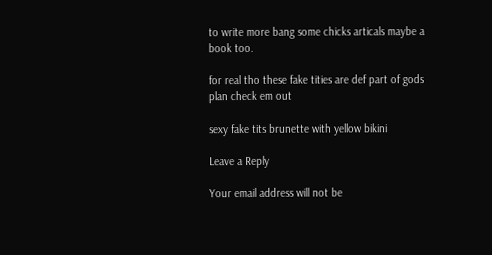to write more bang some chicks articals maybe a book too.

for real tho these fake tities are def part of gods plan check em out

sexy fake tits brunette with yellow bikini

Leave a Reply

Your email address will not be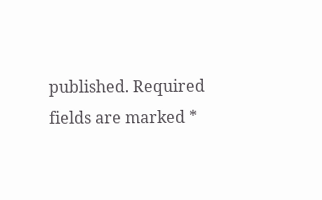published. Required fields are marked *